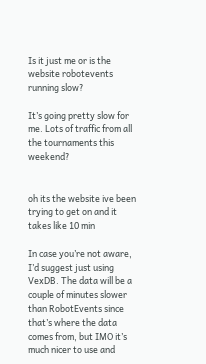Is it just me or is the website robotevents running slow?

It’s going pretty slow for me. Lots of traffic from all the tournaments this weekend?


oh its the website ive been trying to get on and it takes like 10 min

In case you’re not aware, I’d suggest just using VexDB. The data will be a couple of minutes slower than RobotEvents since that’s where the data comes from, but IMO it’s much nicer to use and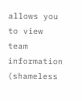allows you to view team information (shameless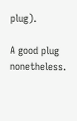plug).

A good plug nonetheless.